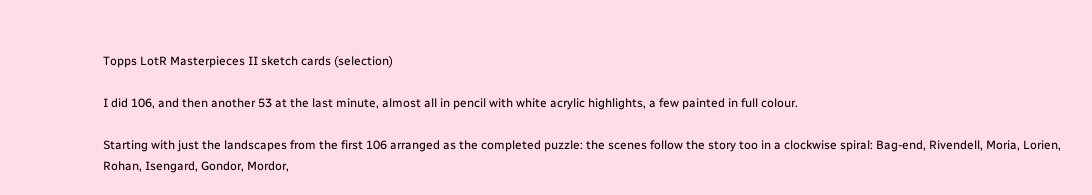Topps LotR Masterpieces II sketch cards (selection)

I did 106, and then another 53 at the last minute, almost all in pencil with white acrylic highlights, a few painted in full colour.

Starting with just the landscapes from the first 106 arranged as the completed puzzle: the scenes follow the story too in a clockwise spiral: Bag-end, Rivendell, Moria, Lorien, Rohan, Isengard, Gondor, Mordor,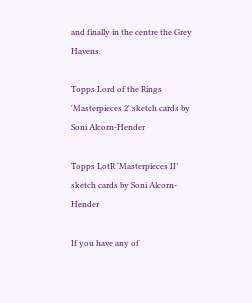and finally in the centre the Grey Havens.

Topps Lord of the Rings 'Masterpieces 2' sketch cards by Soni Alcorn-Hender

Topps LotR ‘Masterpieces II’ sketch cards by Soni Alcorn-Hender

If you have any of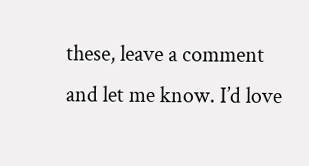these, leave a comment and let me know. I’d love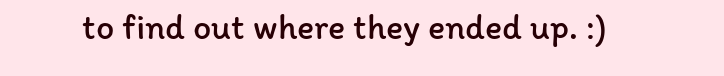to find out where they ended up. :)